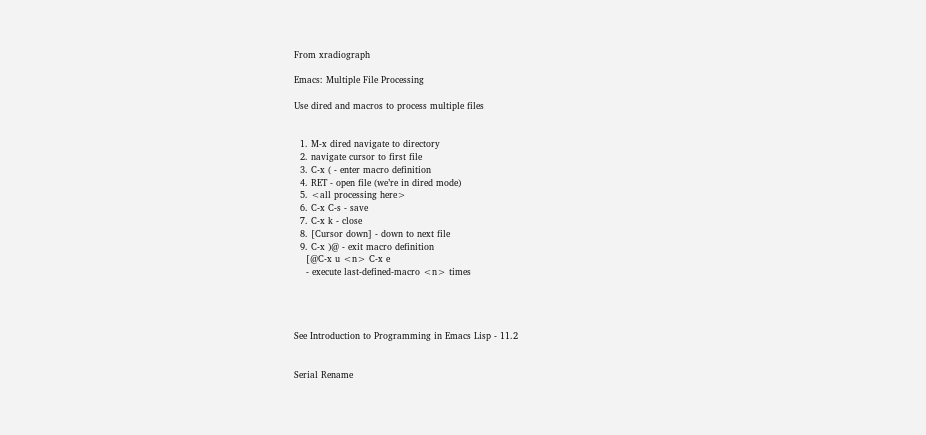From xradiograph

Emacs: Multiple File Processing

Use dired and macros to process multiple files


  1. M-x dired navigate to directory
  2. navigate cursor to first file
  3. C-x ( - enter macro definition
  4. RET - open file (we’re in dired mode)
  5. <all processing here>
  6. C-x C-s - save
  7. C-x k - close
  8. [Cursor down] - down to next file
  9. C-x )@ - exit macro definition
    [@C-x u <n> C-x e
    - execute last-defined-macro <n> times




See Introduction to Programming in Emacs Lisp - 11.2


Serial Rename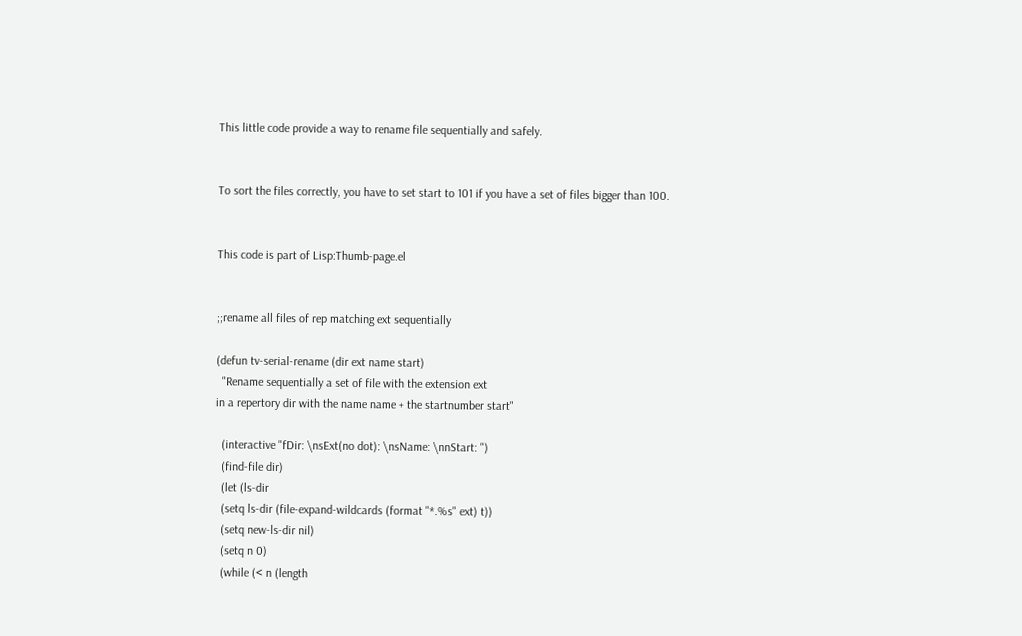This little code provide a way to rename file sequentially and safely.


To sort the files correctly, you have to set start to 101 if you have a set of files bigger than 100.


This code is part of Lisp:Thumb-page.el


;;rename all files of rep matching ext sequentially

(defun tv-serial-rename (dir ext name start)
  "Rename sequentially a set of file with the extension ext
in a repertory dir with the name name + the startnumber start"

  (interactive "fDir: \nsExt(no dot): \nsName: \nnStart: ")
  (find-file dir)
  (let (ls-dir
  (setq ls-dir (file-expand-wildcards (format "*.%s" ext) t))
  (setq new-ls-dir nil)
  (setq n 0)
  (while (< n (length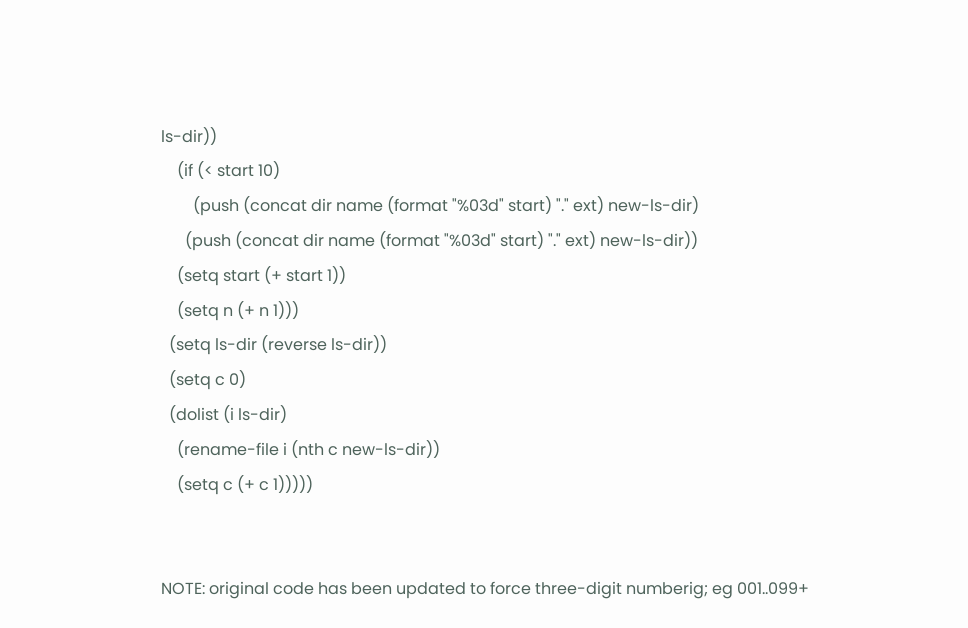ls-dir))
    (if (< start 10)
        (push (concat dir name (format "%03d" start) "." ext) new-ls-dir)
      (push (concat dir name (format "%03d" start) "." ext) new-ls-dir))
    (setq start (+ start 1))
    (setq n (+ n 1)))
  (setq ls-dir (reverse ls-dir))
  (setq c 0)
  (dolist (i ls-dir)
    (rename-file i (nth c new-ls-dir))
    (setq c (+ c 1)))))


NOTE: original code has been updated to force three-digit numberig; eg 001..099+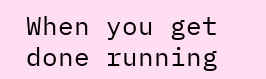When you get done running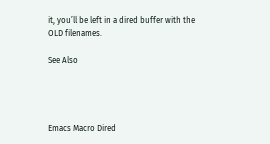it, you’ll be left in a dired buffer with the OLD filenames.

See Also




Emacs Macro Dired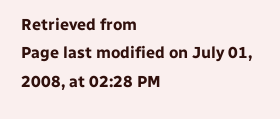Retrieved from
Page last modified on July 01, 2008, at 02:28 PM